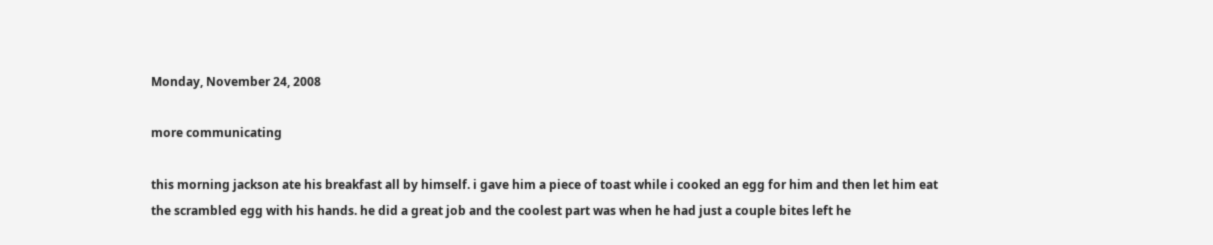Monday, November 24, 2008

more communicating

this morning jackson ate his breakfast all by himself. i gave him a piece of toast while i cooked an egg for him and then let him eat the scrambled egg with his hands. he did a great job and the coolest part was when he had just a couple bites left he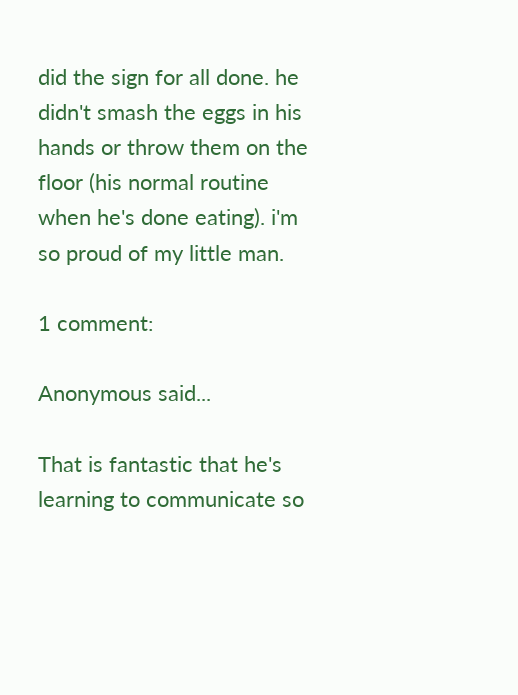did the sign for all done. he didn't smash the eggs in his hands or throw them on the floor (his normal routine when he's done eating). i'm so proud of my little man.

1 comment:

Anonymous said...

That is fantastic that he's learning to communicate so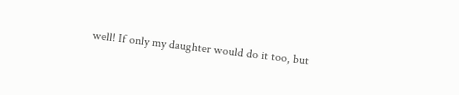well! If only my daughter would do it too, but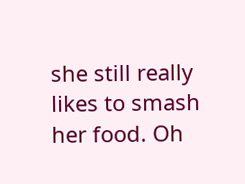she still really likes to smash her food. Oh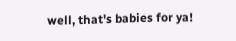well, that's babies for ya!